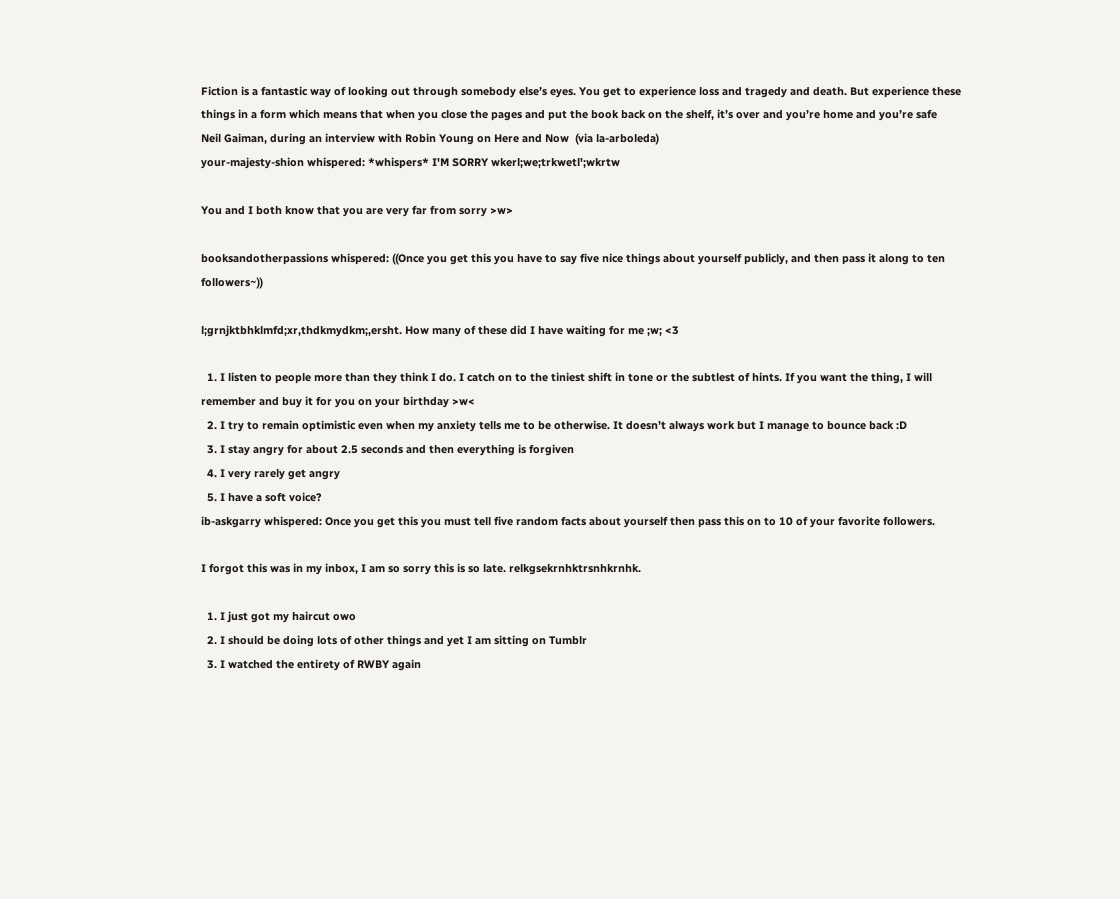Fiction is a fantastic way of looking out through somebody else’s eyes. You get to experience loss and tragedy and death. But experience these things in a form which means that when you close the pages and put the book back on the shelf, it’s over and you’re home and you’re safe
Neil Gaiman, during an interview with Robin Young on Here and Now  (via la-arboleda)
your-majesty-shion whispered: *whispers* I'M SORRY wkerl;we;trkwetl';wkrtw

You and I both know that you are very far from sorry >w>

booksandotherpassions whispered: ((Once you get this you have to say five nice things about yourself publicly, and then pass it along to ten followers~))

l;grnjktbhklmfd;xr,thdkmydkm;,ersht. How many of these did I have waiting for me ;w; <3

  1. I listen to people more than they think I do. I catch on to the tiniest shift in tone or the subtlest of hints. If you want the thing, I will remember and buy it for you on your birthday >w<
  2. I try to remain optimistic even when my anxiety tells me to be otherwise. It doesn’t always work but I manage to bounce back :D
  3. I stay angry for about 2.5 seconds and then everything is forgiven
  4. I very rarely get angry
  5. I have a soft voice?
ib-askgarry whispered: Once you get this you must tell five random facts about yourself then pass this on to 10 of your favorite followers.

I forgot this was in my inbox, I am so sorry this is so late. relkgsekrnhktrsnhkrnhk.

  1. I just got my haircut owo
  2. I should be doing lots of other things and yet I am sitting on Tumblr
  3. I watched the entirety of RWBY again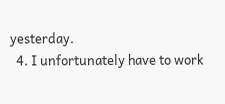yesterday.
  4. I unfortunately have to work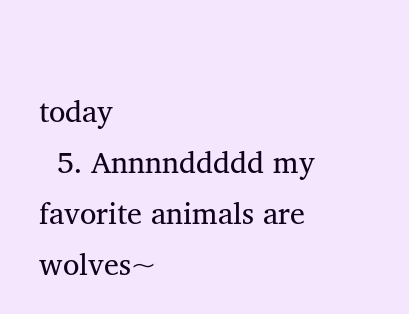today
  5. Annnnddddd my favorite animals are wolves~